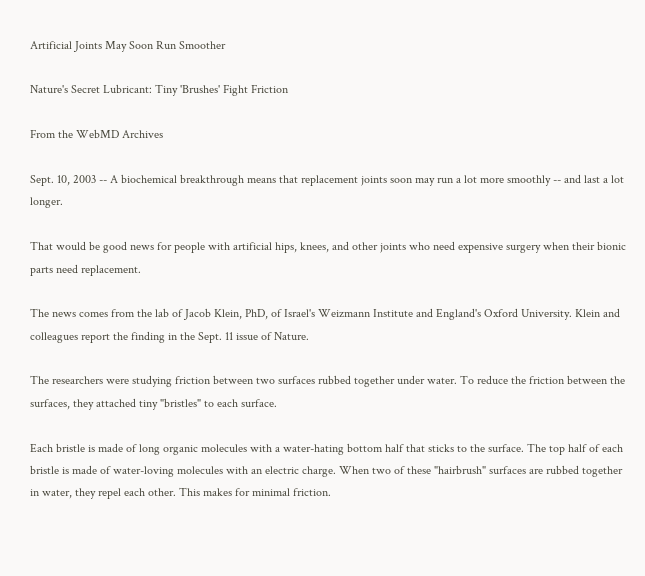Artificial Joints May Soon Run Smoother

Nature's Secret Lubricant: Tiny 'Brushes' Fight Friction

From the WebMD Archives

Sept. 10, 2003 -- A biochemical breakthrough means that replacement joints soon may run a lot more smoothly -- and last a lot longer.

That would be good news for people with artificial hips, knees, and other joints who need expensive surgery when their bionic parts need replacement.

The news comes from the lab of Jacob Klein, PhD, of Israel's Weizmann Institute and England's Oxford University. Klein and colleagues report the finding in the Sept. 11 issue of Nature.

The researchers were studying friction between two surfaces rubbed together under water. To reduce the friction between the surfaces, they attached tiny "bristles" to each surface.

Each bristle is made of long organic molecules with a water-hating bottom half that sticks to the surface. The top half of each bristle is made of water-loving molecules with an electric charge. When two of these "hairbrush" surfaces are rubbed together in water, they repel each other. This makes for minimal friction.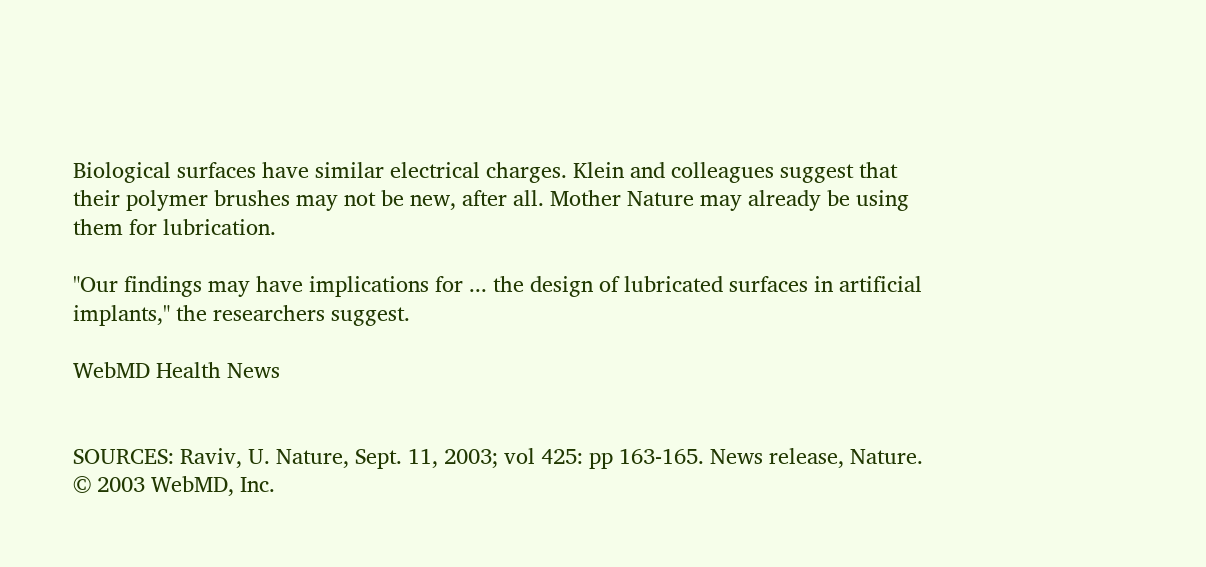Biological surfaces have similar electrical charges. Klein and colleagues suggest that their polymer brushes may not be new, after all. Mother Nature may already be using them for lubrication.

"Our findings may have implications for ... the design of lubricated surfaces in artificial implants," the researchers suggest.

WebMD Health News


SOURCES: Raviv, U. Nature, Sept. 11, 2003; vol 425: pp 163-165. News release, Nature.
© 2003 WebMD, Inc.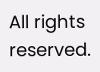All rights reserved.